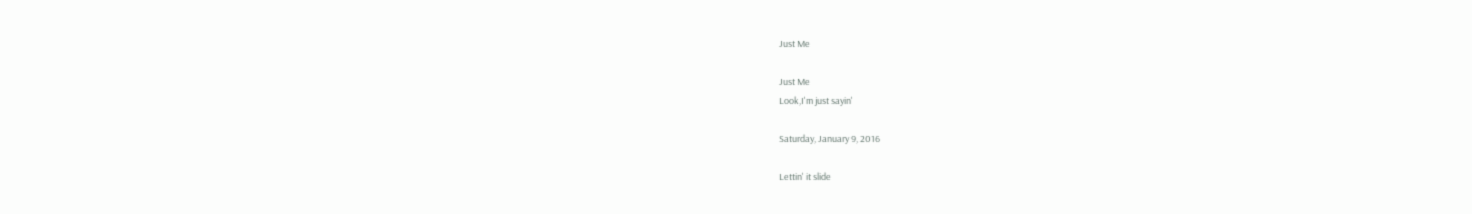Just Me

Just Me
Look,I'm just sayin'

Saturday, January 9, 2016

Lettin' it slide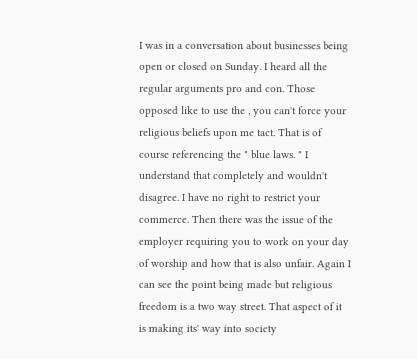I was in a conversation about businesses being open or closed on Sunday. I heard all the regular arguments pro and con. Those opposed like to use the , you can't force your religious beliefs upon me tact. That is of course referencing the " blue laws. " I understand that completely and wouldn't disagree. I have no right to restrict your commerce. Then there was the issue of the employer requiring you to work on your day of worship and how that is also unfair. Again I can see the point being made but religious freedom is a two way street. That aspect of it is making its' way into society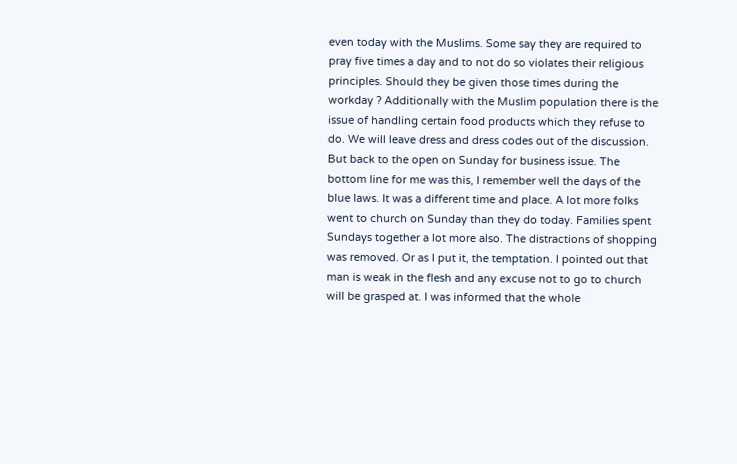even today with the Muslims. Some say they are required to pray five times a day and to not do so violates their religious principles. Should they be given those times during the workday ? Additionally with the Muslim population there is the issue of handling certain food products which they refuse to do. We will leave dress and dress codes out of the discussion. But back to the open on Sunday for business issue. The bottom line for me was this, I remember well the days of the blue laws. It was a different time and place. A lot more folks went to church on Sunday than they do today. Families spent Sundays together a lot more also. The distractions of shopping was removed. Or as I put it, the temptation. I pointed out that man is weak in the flesh and any excuse not to go to church will be grasped at. I was informed that the whole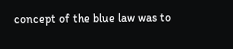concept of the blue law was to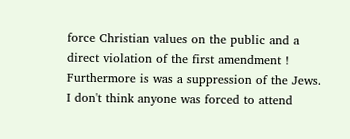force Christian values on the public and a direct violation of the first amendment ! Furthermore is was a suppression of the Jews. I don't think anyone was forced to attend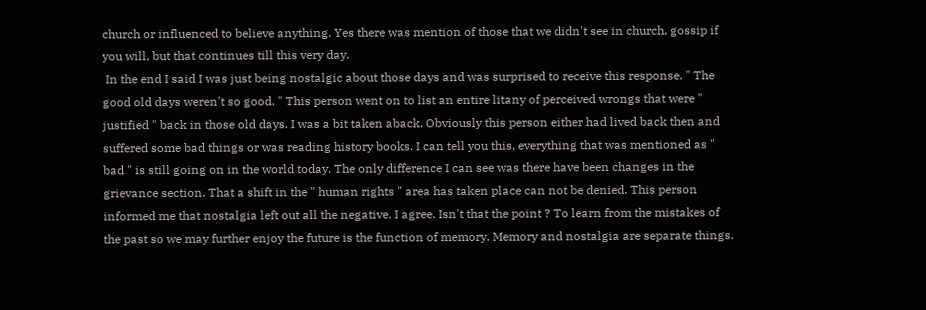church or influenced to believe anything. Yes there was mention of those that we didn't see in church, gossip if you will, but that continues till this very day.
 In the end I said I was just being nostalgic about those days and was surprised to receive this response. " The good old days weren't so good. " This person went on to list an entire litany of perceived wrongs that were " justified " back in those old days. I was a bit taken aback. Obviously this person either had lived back then and suffered some bad things or was reading history books. I can tell you this, everything that was mentioned as " bad " is still going on in the world today. The only difference I can see was there have been changes in the grievance section. That a shift in the " human rights " area has taken place can not be denied. This person informed me that nostalgia left out all the negative. I agree. Isn't that the point ? To learn from the mistakes of the past so we may further enjoy the future is the function of memory. Memory and nostalgia are separate things.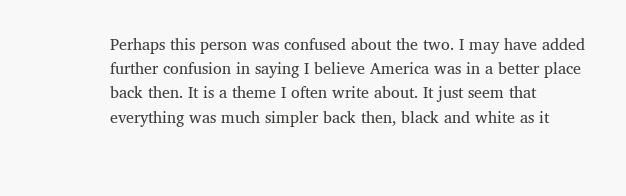Perhaps this person was confused about the two. I may have added further confusion in saying I believe America was in a better place back then. It is a theme I often write about. It just seem that everything was much simpler back then, black and white as it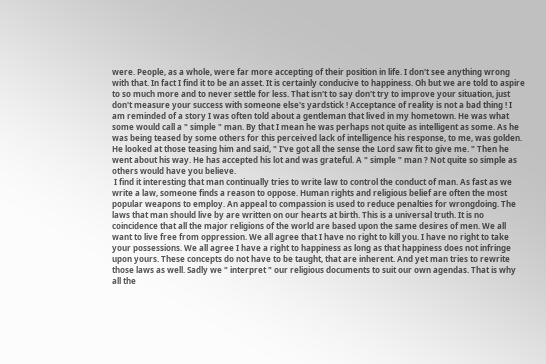were. People, as a whole, were far more accepting of their position in life. I don't see anything wrong with that. In fact I find it to be an asset. It is certainly conducive to happiness. Oh but we are told to aspire to so much more and to never settle for less. That isn't to say don't try to improve your situation, just don't measure your success with someone else's yardstick ! Acceptance of reality is not a bad thing ! I am reminded of a story I was often told about a gentleman that lived in my hometown. He was what some would call a " simple " man. By that I mean he was perhaps not quite as intelligent as some. As he was being teased by some others for this perceived lack of intelligence his response, to me, was golden. He looked at those teasing him and said, " I've got all the sense the Lord saw fit to give me. " Then he went about his way. He has accepted his lot and was grateful. A " simple " man ? Not quite so simple as others would have you believe.
 I find it interesting that man continually tries to write law to control the conduct of man. As fast as we write a law, someone finds a reason to oppose. Human rights and religious belief are often the most popular weapons to employ. An appeal to compassion is used to reduce penalties for wrongdoing. The laws that man should live by are written on our hearts at birth. This is a universal truth. It is no coincidence that all the major religions of the world are based upon the same desires of men. We all want to live free from oppression. We all agree that I have no right to kill you. I have no right to take your possessions. We all agree I have a right to happiness as long as that happiness does not infringe upon yours. These concepts do not have to be taught, that are inherent. And yet man tries to rewrite those laws as well. Sadly we " interpret " our religious documents to suit our own agendas. That is why all the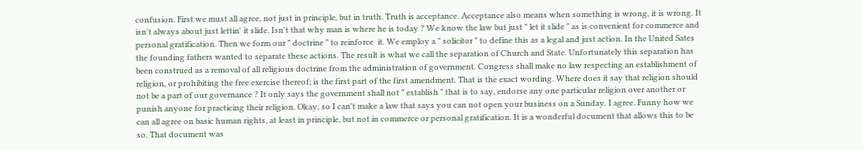confusion. First we must all agree, not just in principle, but in truth. Truth is acceptance. Acceptance also means when something is wrong, it is wrong. It isn't always about just lettin' it slide. Isn't that why man is where he is today ? We know the law but just " let it slide " as is convenient for commerce and personal gratification. Then we form our " doctrine " to reinforce  it. We employ a " solicitor " to define this as a legal and just action. In the United Sates the founding fathers wanted to separate these actions. The result is what we call the separation of Church and State. Unfortunately this separation has been construed as a removal of all religious doctrine from the administration of government. Congress shall make no law respecting an establishment of religion, or prohibiting the free exercise thereof; is the first part of the first amendment. That is the exact wording. Where does it say that religion should not be a part of our governance ? It only says the government shall not " establish " that is to say, endorse any one particular religion over another or punish anyone for practicing their religion. Okay, so I can't make a law that says you can not open your business on a Sunday. I agree. Funny how we can all agree on basic human rights, at least in principle, but not in commerce or personal gratification. It is a wonderful document that allows this to be so. That document was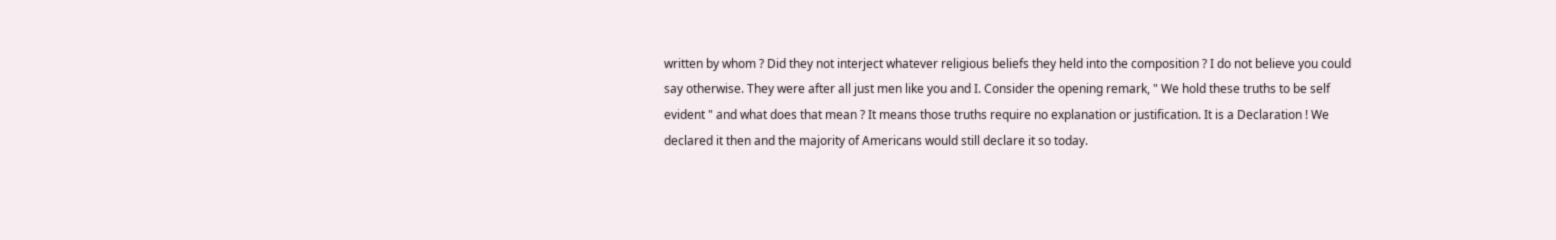written by whom ? Did they not interject whatever religious beliefs they held into the composition ? I do not believe you could say otherwise. They were after all just men like you and I. Consider the opening remark, " We hold these truths to be self evident " and what does that mean ? It means those truths require no explanation or justification. It is a Declaration ! We declared it then and the majority of Americans would still declare it so today.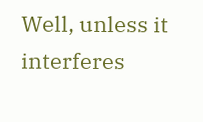Well, unless it interferes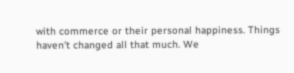with commerce or their personal happiness. Things haven't changed all that much. We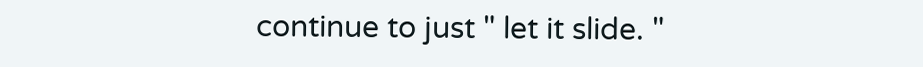continue to just " let it slide. "